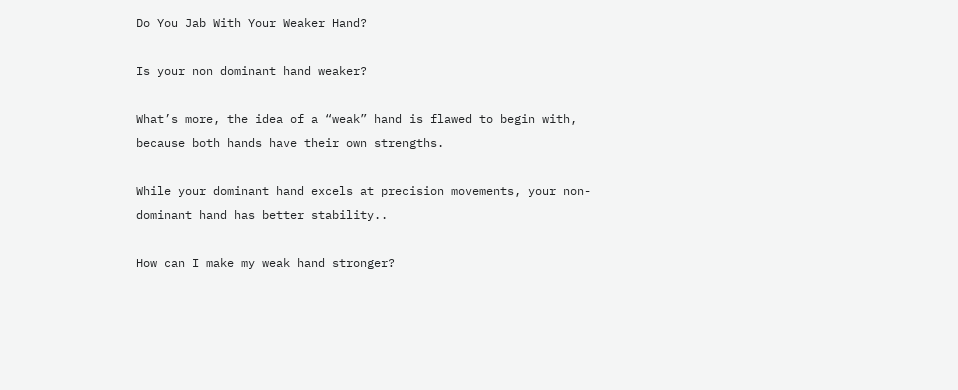Do You Jab With Your Weaker Hand?

Is your non dominant hand weaker?

What’s more, the idea of a “weak” hand is flawed to begin with, because both hands have their own strengths.

While your dominant hand excels at precision movements, your non-dominant hand has better stability..

How can I make my weak hand stronger?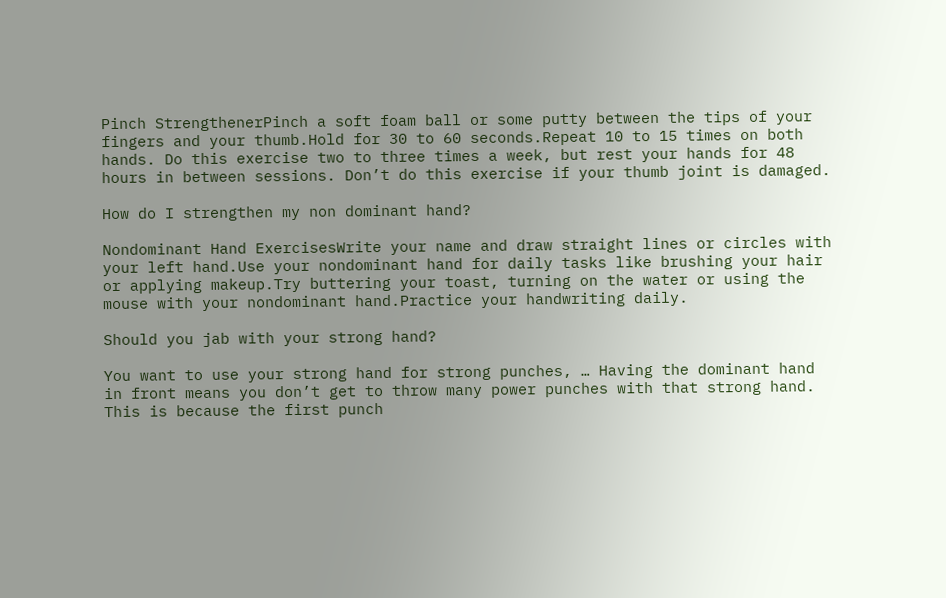Pinch StrengthenerPinch a soft foam ball or some putty between the tips of your fingers and your thumb.Hold for 30 to 60 seconds.Repeat 10 to 15 times on both hands. Do this exercise two to three times a week, but rest your hands for 48 hours in between sessions. Don’t do this exercise if your thumb joint is damaged.

How do I strengthen my non dominant hand?

Nondominant Hand ExercisesWrite your name and draw straight lines or circles with your left hand.Use your nondominant hand for daily tasks like brushing your hair or applying makeup.Try buttering your toast, turning on the water or using the mouse with your nondominant hand.Practice your handwriting daily.

Should you jab with your strong hand?

You want to use your strong hand for strong punches, … Having the dominant hand in front means you don’t get to throw many power punches with that strong hand. This is because the first punch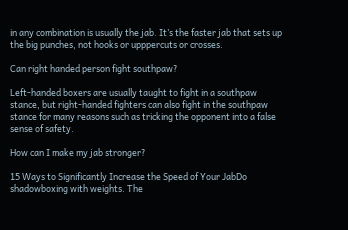in any combination is usually the jab. It’s the faster jab that sets up the big punches, not hooks or upppercuts or crosses.

Can right handed person fight southpaw?

Left-handed boxers are usually taught to fight in a southpaw stance, but right-handed fighters can also fight in the southpaw stance for many reasons such as tricking the opponent into a false sense of safety.

How can I make my jab stronger?

15 Ways to Significantly Increase the Speed of Your JabDo shadowboxing with weights. The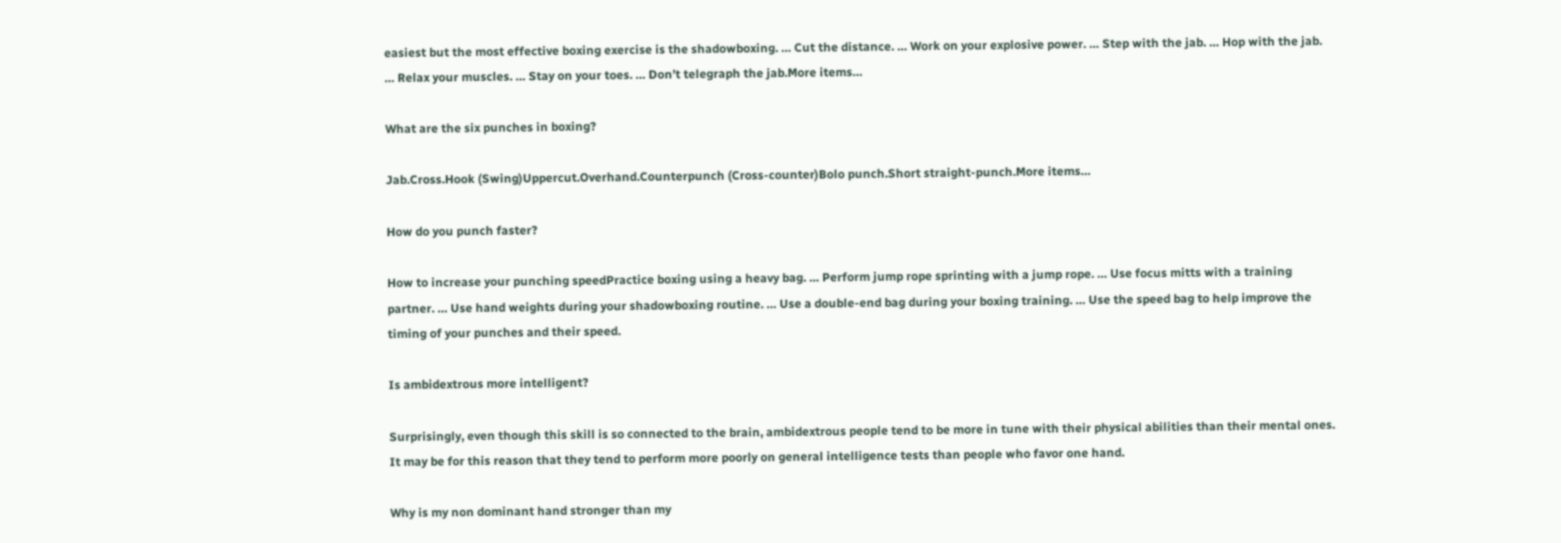easiest but the most effective boxing exercise is the shadowboxing. … Cut the distance. … Work on your explosive power. … Step with the jab. … Hop with the jab. … Relax your muscles. … Stay on your toes. … Don’t telegraph the jab.More items…

What are the six punches in boxing?

Jab.Cross.Hook (Swing)Uppercut.Overhand.Counterpunch (Cross-counter)Bolo punch.Short straight-punch.More items…

How do you punch faster?

How to increase your punching speedPractice boxing using a heavy bag. … Perform jump rope sprinting with a jump rope. … Use focus mitts with a training partner. … Use hand weights during your shadowboxing routine. … Use a double-end bag during your boxing training. … Use the speed bag to help improve the timing of your punches and their speed.

Is ambidextrous more intelligent?

Surprisingly, even though this skill is so connected to the brain, ambidextrous people tend to be more in tune with their physical abilities than their mental ones. It may be for this reason that they tend to perform more poorly on general intelligence tests than people who favor one hand.

Why is my non dominant hand stronger than my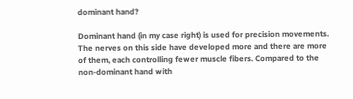dominant hand?

Dominant hand (in my case right) is used for precision movements. The nerves on this side have developed more and there are more of them, each controlling fewer muscle fibers. Compared to the non-dominant hand with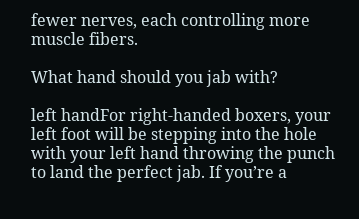fewer nerves, each controlling more muscle fibers.

What hand should you jab with?

left handFor right-handed boxers, your left foot will be stepping into the hole with your left hand throwing the punch to land the perfect jab. If you’re a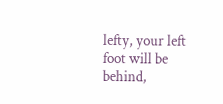lefty, your left foot will be behind,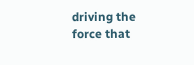driving the force that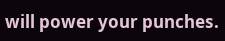will power your punches.